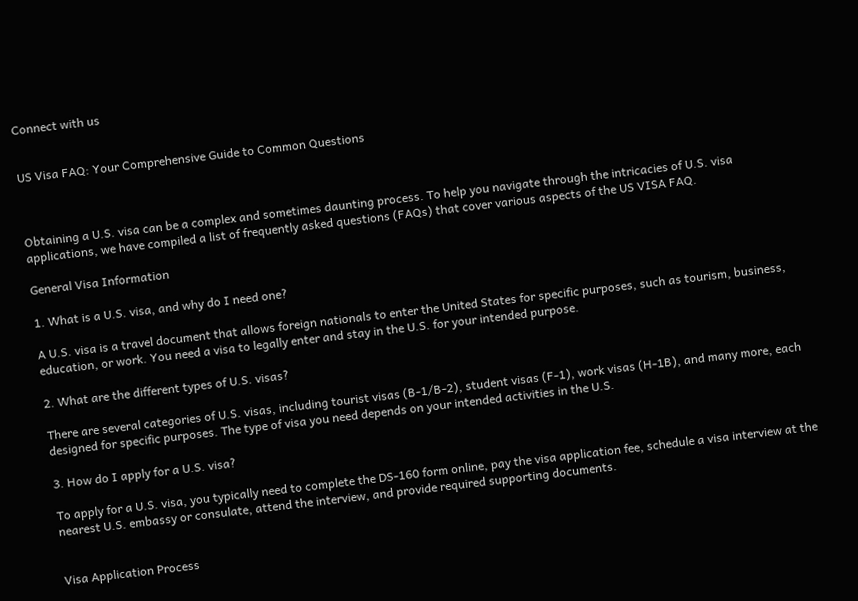Connect with us


US Visa FAQ: Your Comprehensive Guide to Common Questions



Obtaining a U.S. visa can be a complex and sometimes daunting process. To help you navigate through the intricacies of U.S. visa applications, we have compiled a list of frequently asked questions (FAQs) that cover various aspects of the US VISA FAQ.

General Visa Information

1. What is a U.S. visa, and why do I need one?

A U.S. visa is a travel document that allows foreign nationals to enter the United States for specific purposes, such as tourism, business, education, or work. You need a visa to legally enter and stay in the U.S. for your intended purpose.

2. What are the different types of U.S. visas?

There are several categories of U.S. visas, including tourist visas (B-1/B-2), student visas (F-1), work visas (H-1B), and many more, each designed for specific purposes. The type of visa you need depends on your intended activities in the U.S.

3. How do I apply for a U.S. visa?

To apply for a U.S. visa, you typically need to complete the DS-160 form online, pay the visa application fee, schedule a visa interview at the nearest U.S. embassy or consulate, attend the interview, and provide required supporting documents.


Visa Application Process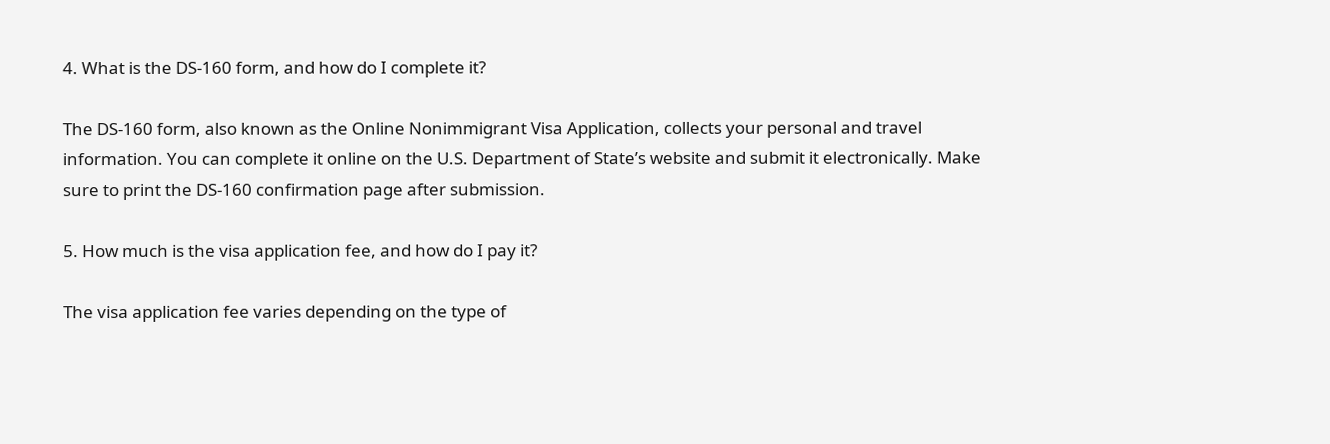4. What is the DS-160 form, and how do I complete it?

The DS-160 form, also known as the Online Nonimmigrant Visa Application, collects your personal and travel information. You can complete it online on the U.S. Department of State’s website and submit it electronically. Make sure to print the DS-160 confirmation page after submission.

5. How much is the visa application fee, and how do I pay it?

The visa application fee varies depending on the type of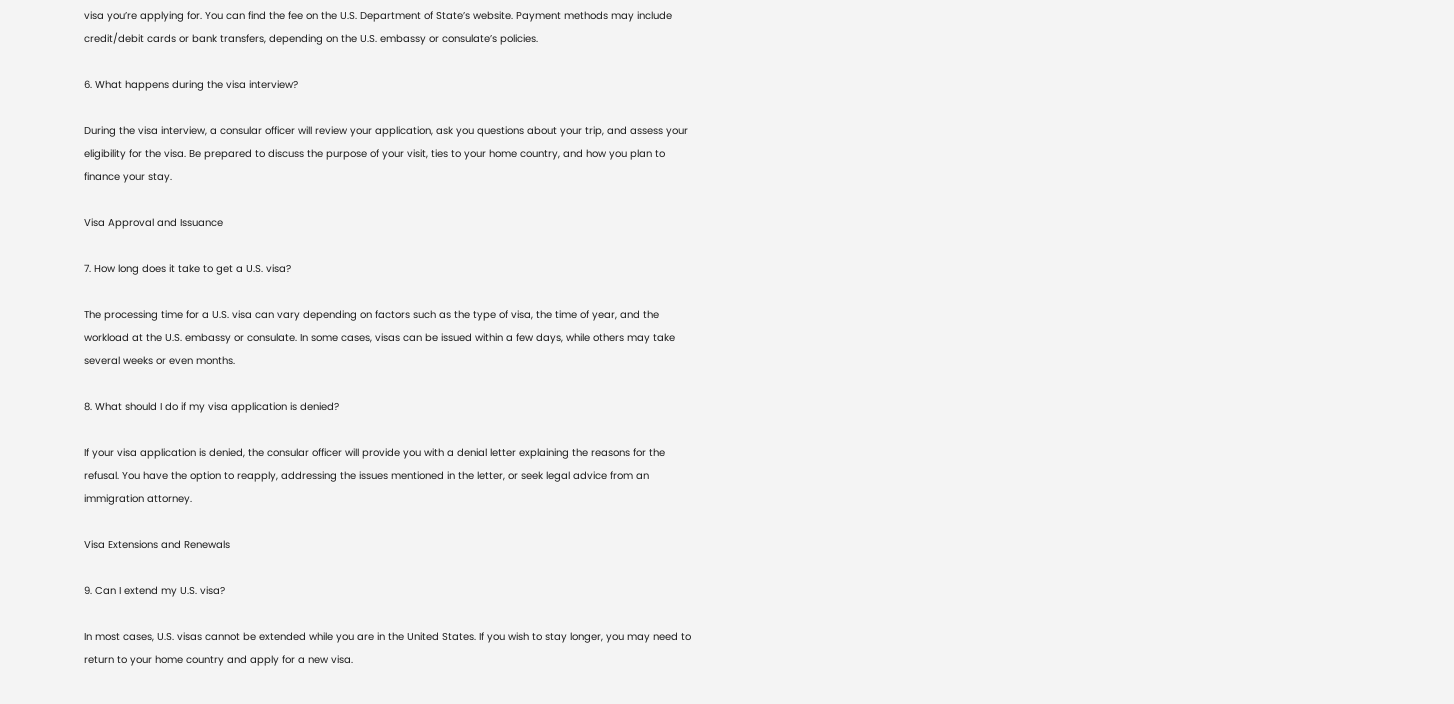visa you’re applying for. You can find the fee on the U.S. Department of State’s website. Payment methods may include credit/debit cards or bank transfers, depending on the U.S. embassy or consulate’s policies.

6. What happens during the visa interview?

During the visa interview, a consular officer will review your application, ask you questions about your trip, and assess your eligibility for the visa. Be prepared to discuss the purpose of your visit, ties to your home country, and how you plan to finance your stay.

Visa Approval and Issuance

7. How long does it take to get a U.S. visa?

The processing time for a U.S. visa can vary depending on factors such as the type of visa, the time of year, and the workload at the U.S. embassy or consulate. In some cases, visas can be issued within a few days, while others may take several weeks or even months.

8. What should I do if my visa application is denied?

If your visa application is denied, the consular officer will provide you with a denial letter explaining the reasons for the refusal. You have the option to reapply, addressing the issues mentioned in the letter, or seek legal advice from an immigration attorney.

Visa Extensions and Renewals

9. Can I extend my U.S. visa?

In most cases, U.S. visas cannot be extended while you are in the United States. If you wish to stay longer, you may need to return to your home country and apply for a new visa.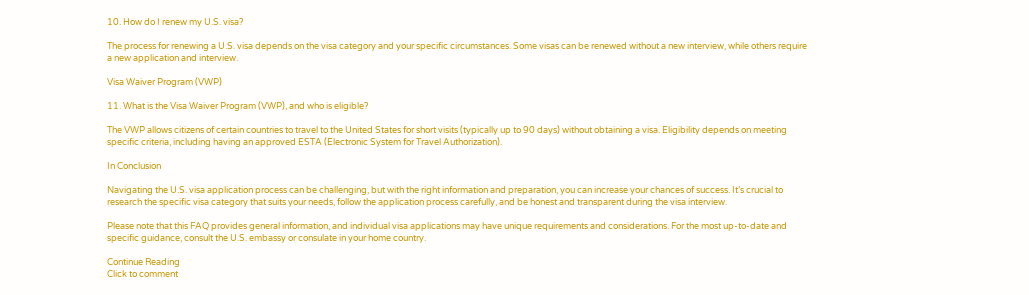10. How do I renew my U.S. visa?

The process for renewing a U.S. visa depends on the visa category and your specific circumstances. Some visas can be renewed without a new interview, while others require a new application and interview.

Visa Waiver Program (VWP)

11. What is the Visa Waiver Program (VWP), and who is eligible?

The VWP allows citizens of certain countries to travel to the United States for short visits (typically up to 90 days) without obtaining a visa. Eligibility depends on meeting specific criteria, including having an approved ESTA (Electronic System for Travel Authorization).

In Conclusion

Navigating the U.S. visa application process can be challenging, but with the right information and preparation, you can increase your chances of success. It’s crucial to research the specific visa category that suits your needs, follow the application process carefully, and be honest and transparent during the visa interview.

Please note that this FAQ provides general information, and individual visa applications may have unique requirements and considerations. For the most up-to-date and specific guidance, consult the U.S. embassy or consulate in your home country.

Continue Reading
Click to comment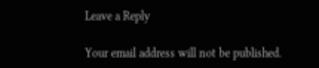Leave a Reply

Your email address will not be published.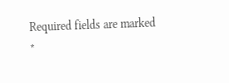Required fields are marked *